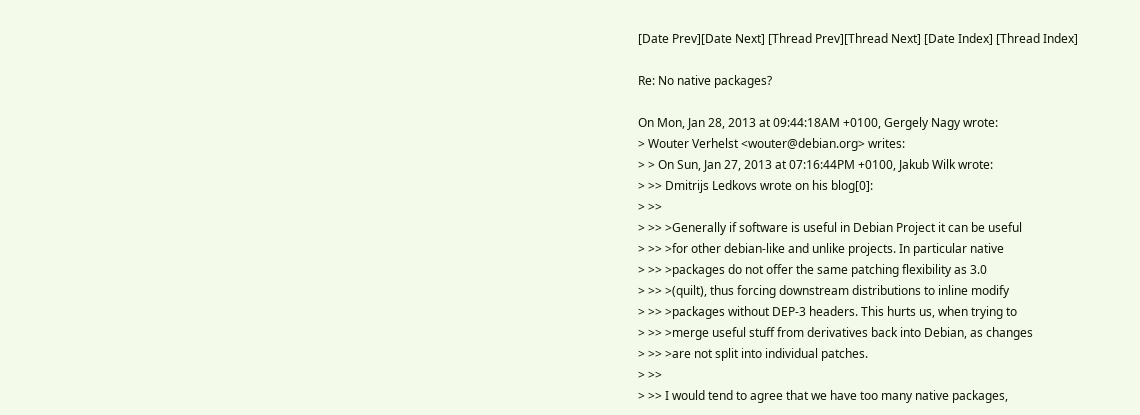[Date Prev][Date Next] [Thread Prev][Thread Next] [Date Index] [Thread Index]

Re: No native packages?

On Mon, Jan 28, 2013 at 09:44:18AM +0100, Gergely Nagy wrote:
> Wouter Verhelst <wouter@debian.org> writes:
> > On Sun, Jan 27, 2013 at 07:16:44PM +0100, Jakub Wilk wrote:
> >> Dmitrijs Ledkovs wrote on his blog[0]:
> >>
> >> >Generally if software is useful in Debian Project it can be useful
> >> >for other debian-like and unlike projects. In particular native
> >> >packages do not offer the same patching flexibility as 3.0
> >> >(quilt), thus forcing downstream distributions to inline modify
> >> >packages without DEP-3 headers. This hurts us, when trying to
> >> >merge useful stuff from derivatives back into Debian, as changes
> >> >are not split into individual patches.
> >>
> >> I would tend to agree that we have too many native packages,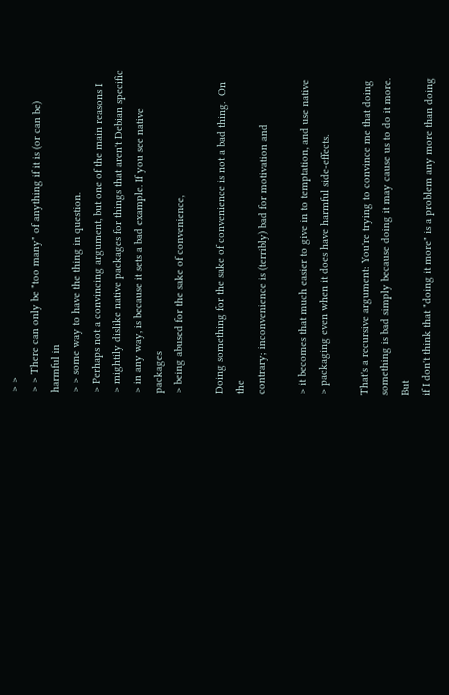> >
> > There can only be "too many" of anything if it is (or can be) harmful in
> > some way to have the thing in question.
> Perhaps not a convincing argument, but one of the main reasons I
> mightily dislike native packages for things that aren't Debian specific
> in any way, is because it sets a bad example. If you see native packages
> being abused for the sake of convenience,

Doing something for the sake of convenience is not a bad thing.  On the
contrary; inconvenience is (terribly) bad for motivation and

> it becomes that much easier to give in to temptation, and use native
> packaging even when it does have harmful side-effects.

That's a recursive argument: You're trying to convince me that doing
something is bad simply because doing it may cause us to do it more. But
if I don't think that "doing it more" is a problem any more than doing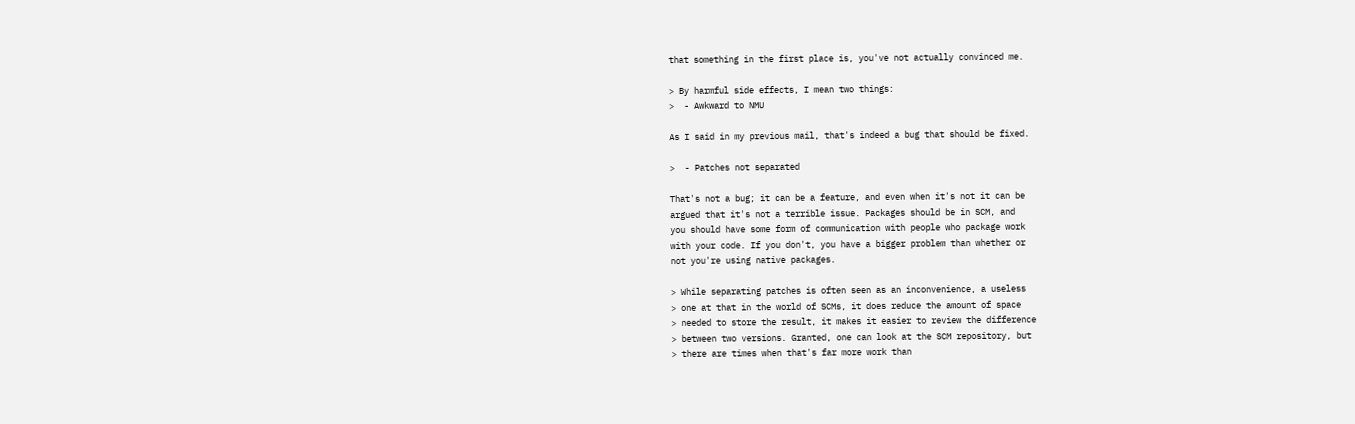that something in the first place is, you've not actually convinced me.

> By harmful side effects, I mean two things:
>  - Awkward to NMU

As I said in my previous mail, that's indeed a bug that should be fixed.

>  - Patches not separated

That's not a bug; it can be a feature, and even when it's not it can be
argued that it's not a terrible issue. Packages should be in SCM, and
you should have some form of communication with people who package work
with your code. If you don't, you have a bigger problem than whether or
not you're using native packages.

> While separating patches is often seen as an inconvenience, a useless
> one at that in the world of SCMs, it does reduce the amount of space
> needed to store the result, it makes it easier to review the difference
> between two versions. Granted, one can look at the SCM repository, but
> there are times when that's far more work than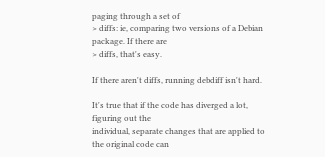paging through a set of
> diffs: ie, comparing two versions of a Debian package. If there are
> diffs, that's easy.

If there aren't diffs, running debdiff isn't hard.

It's true that if the code has diverged a lot, figuring out the
individual, separate changes that are applied to the original code can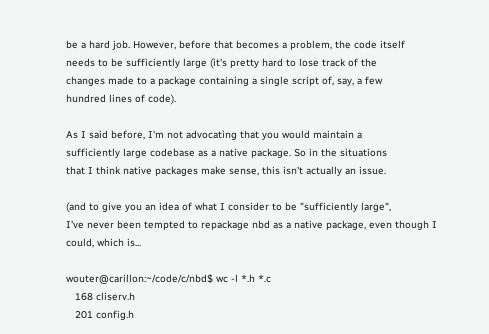be a hard job. However, before that becomes a problem, the code itself
needs to be sufficiently large (it's pretty hard to lose track of the
changes made to a package containing a single script of, say, a few
hundred lines of code).

As I said before, I'm not advocating that you would maintain a
sufficiently large codebase as a native package. So in the situations
that I think native packages make sense, this isn't actually an issue.

(and to give you an idea of what I consider to be "sufficiently large",
I've never been tempted to repackage nbd as a native package, even though I
could, which is...

wouter@carillon:~/code/c/nbd$ wc -l *.h *.c
   168 cliserv.h
   201 config.h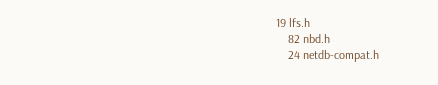19 lfs.h
    82 nbd.h
    24 netdb-compat.h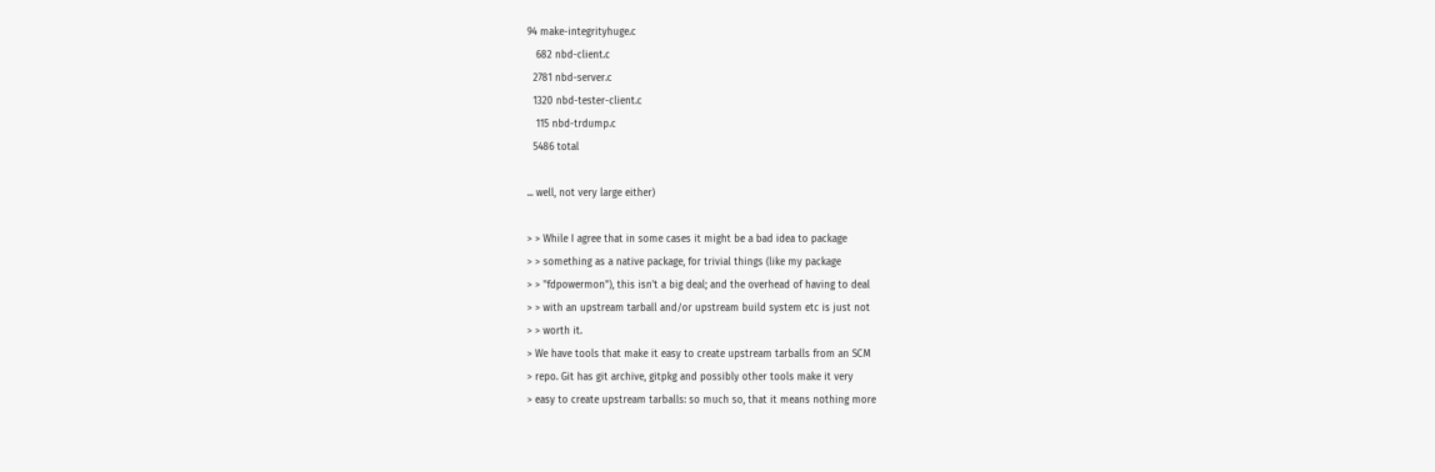94 make-integrityhuge.c
   682 nbd-client.c
  2781 nbd-server.c
  1320 nbd-tester-client.c
   115 nbd-trdump.c
  5486 total

... well, not very large either)

> > While I agree that in some cases it might be a bad idea to package
> > something as a native package, for trivial things (like my package
> > "fdpowermon"), this isn't a big deal; and the overhead of having to deal
> > with an upstream tarball and/or upstream build system etc is just not
> > worth it.
> We have tools that make it easy to create upstream tarballs from an SCM
> repo. Git has git archive, gitpkg and possibly other tools make it very
> easy to create upstream tarballs: so much so, that it means nothing more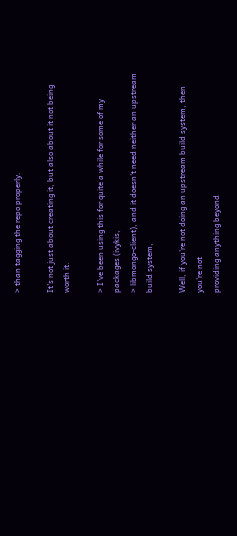> than tagging the repo properly.

It's not just about creating it, but also about it not being worth it.

> I've been using this for quite a while for some of my packages (ivykis,
> libmongo-client), and it doesn't need neither an upstream build system,

Well, if you're not doing an upstream build system, then you're not
providing anything beyond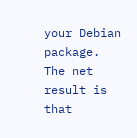your Debian package. The net result is that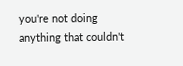you're not doing anything that couldn't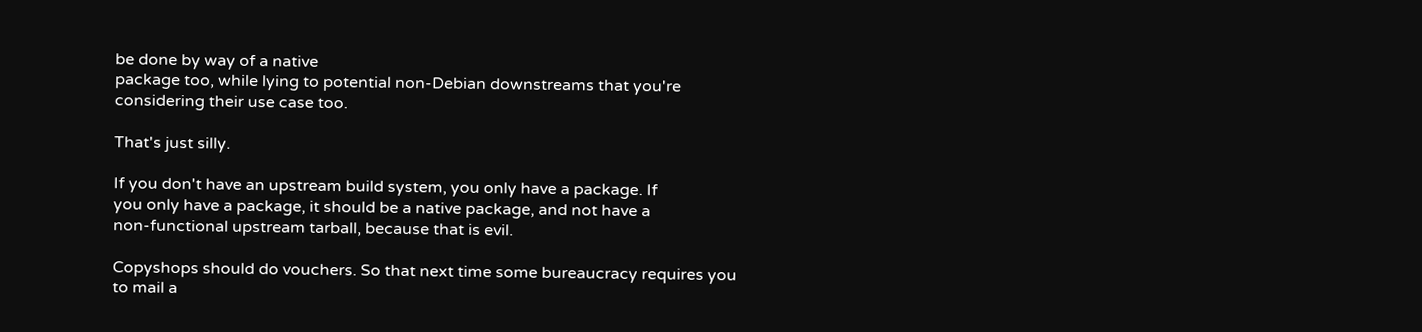be done by way of a native
package too, while lying to potential non-Debian downstreams that you're
considering their use case too.

That's just silly.

If you don't have an upstream build system, you only have a package. If
you only have a package, it should be a native package, and not have a
non-functional upstream tarball, because that is evil.

Copyshops should do vouchers. So that next time some bureaucracy requires you
to mail a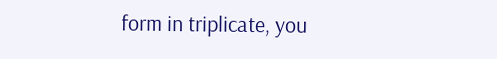form in triplicate, you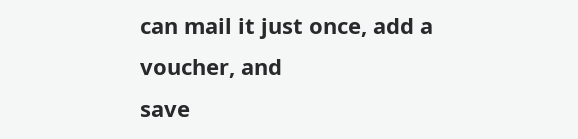can mail it just once, add a voucher, and
save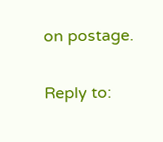on postage.

Reply to: